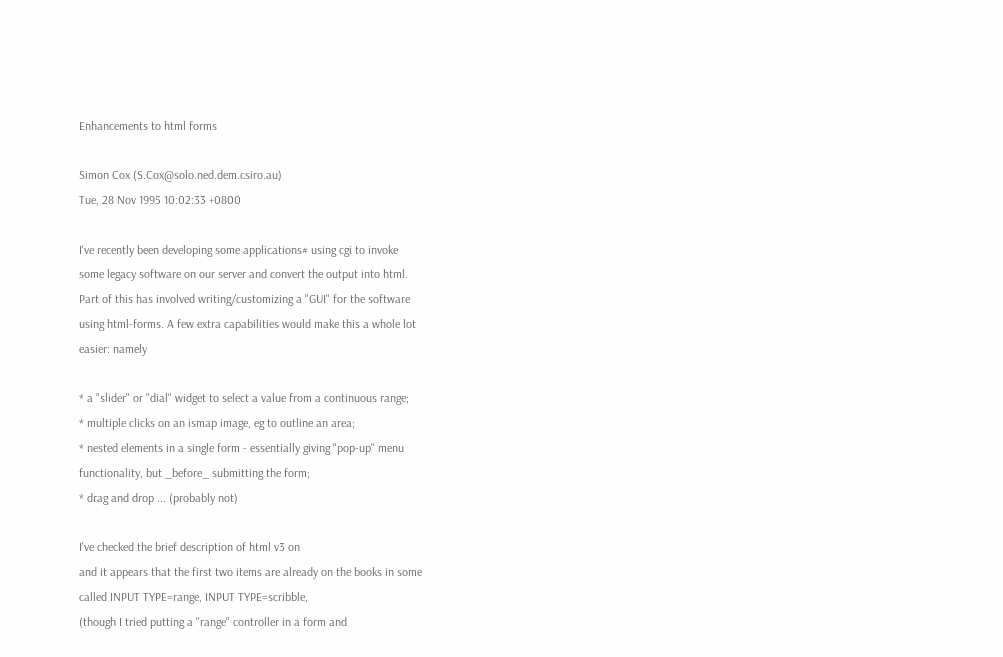Enhancements to html forms

Simon Cox (S.Cox@solo.ned.dem.csiro.au)
Tue, 28 Nov 1995 10:02:33 +0800

I've recently been developing some applications# using cgi to invoke
some legacy software on our server and convert the output into html.
Part of this has involved writing/customizing a "GUI" for the software
using html-forms. A few extra capabilities would make this a whole lot
easier: namely

* a "slider" or "dial" widget to select a value from a continuous range;
* multiple clicks on an ismap image, eg to outline an area;
* nested elements in a single form - essentially giving "pop-up" menu
functionality, but _before_ submitting the form;
* drag and drop ... (probably not)

I've checked the brief description of html v3 on
and it appears that the first two items are already on the books in some
called INPUT TYPE=range, INPUT TYPE=scribble,
(though I tried putting a "range" controller in a form and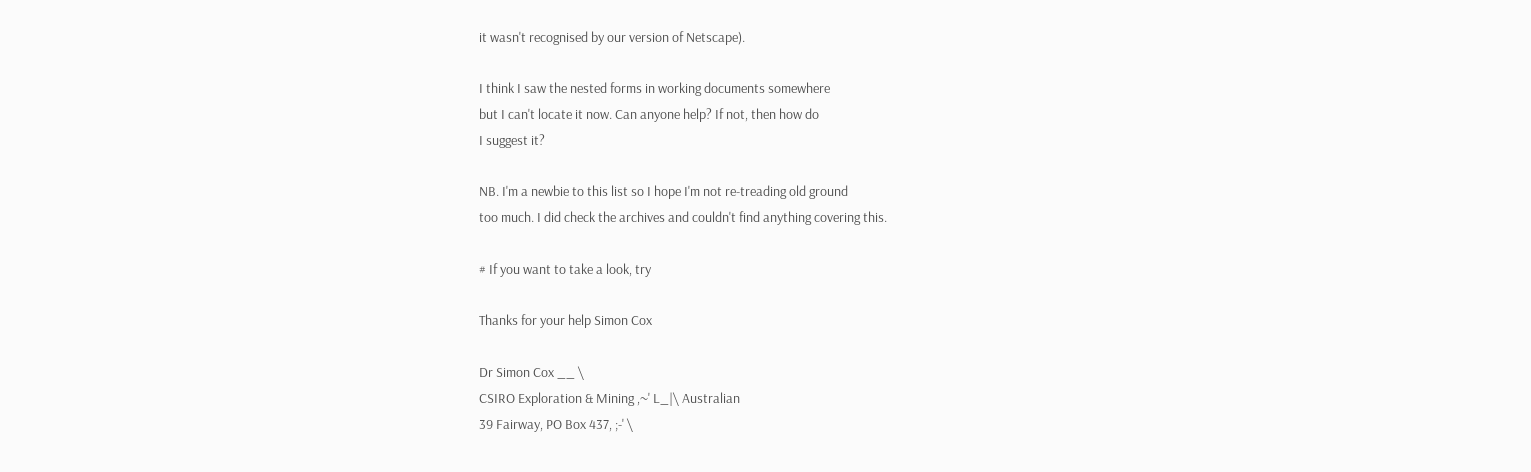it wasn't recognised by our version of Netscape).

I think I saw the nested forms in working documents somewhere
but I can't locate it now. Can anyone help? If not, then how do
I suggest it?

NB. I'm a newbie to this list so I hope I'm not re-treading old ground
too much. I did check the archives and couldn't find anything covering this.

# If you want to take a look, try

Thanks for your help Simon Cox

Dr Simon Cox __ \
CSIRO Exploration & Mining ,~' L_|\ Australian
39 Fairway, PO Box 437, ;-' \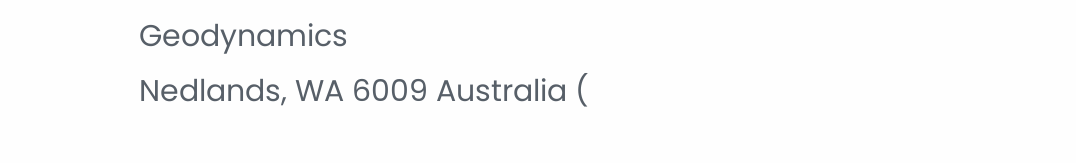Geodynamics
Nedlands, WA 6009 Australia (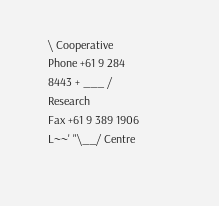\ Cooperative
Phone +61 9 284 8443 + ___ / Research
Fax +61 9 389 1906 L~~' "\__/ Centre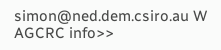simon@ned.dem.csiro.au W
AGCRC info>>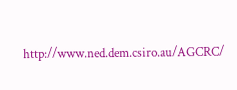http://www.ned.dem.csiro.au/AGCRC/